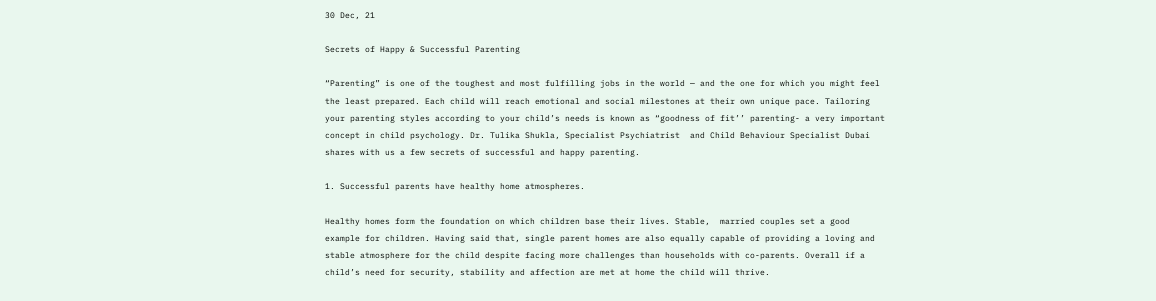30 Dec, 21

Secrets of Happy & Successful Parenting

“Parenting” is one of the toughest and most fulfilling jobs in the world — and the one for which you might feel the least prepared. Each child will reach emotional and social milestones at their own unique pace. Tailoring your parenting styles according to your child’s needs is known as “goodness of fit’’ parenting- a very important concept in child psychology. Dr. Tulika Shukla, Specialist Psychiatrist  and Child Behaviour Specialist Dubai shares with us a few secrets of successful and happy parenting.

1. Successful parents have healthy home atmospheres.

Healthy homes form the foundation on which children base their lives. Stable,  married couples set a good example for children. Having said that, single parent homes are also equally capable of providing a loving and stable atmosphere for the child despite facing more challenges than households with co-parents. Overall if a child’s need for security, stability and affection are met at home the child will thrive.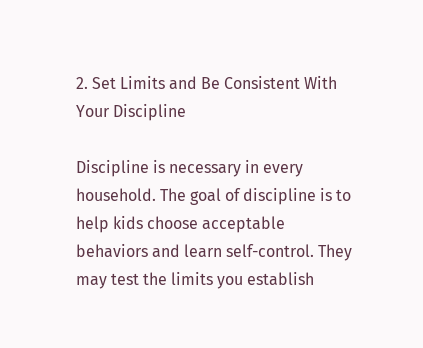2. Set Limits and Be Consistent With Your Discipline

Discipline is necessary in every household. The goal of discipline is to help kids choose acceptable behaviors and learn self-control. They may test the limits you establish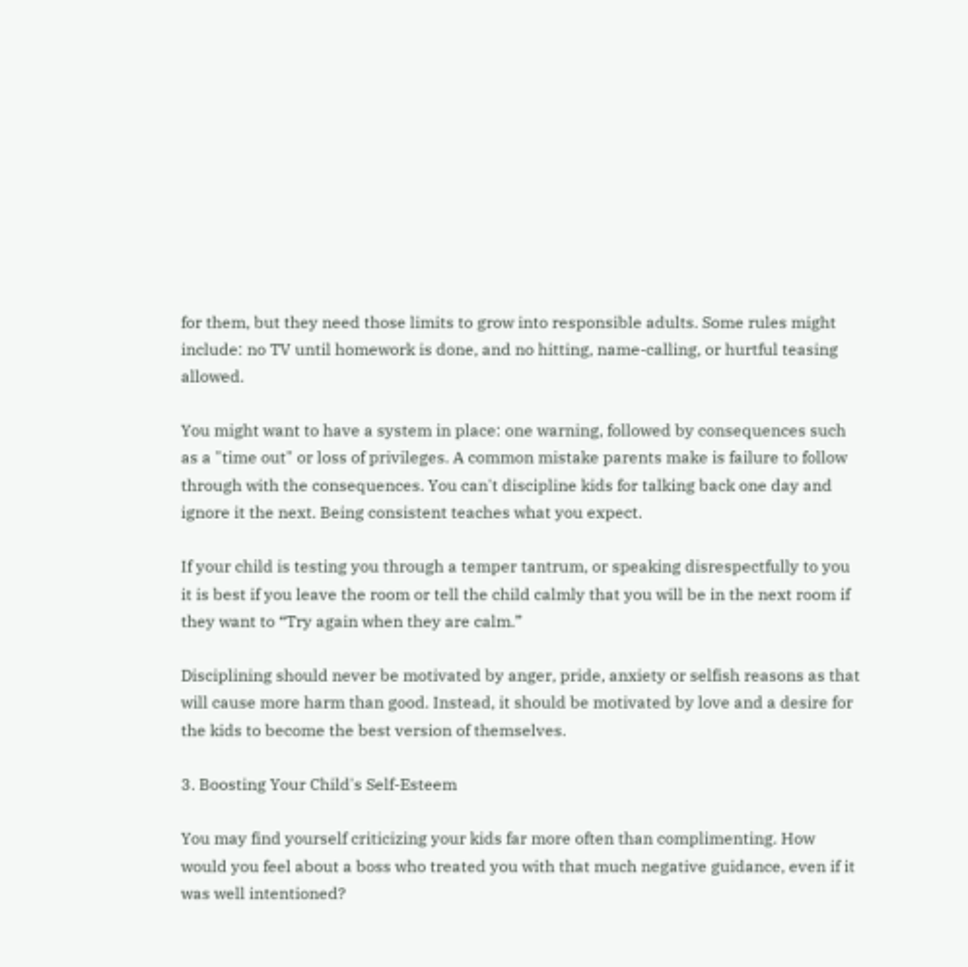for them, but they need those limits to grow into responsible adults. Some rules might include: no TV until homework is done, and no hitting, name-calling, or hurtful teasing allowed.

You might want to have a system in place: one warning, followed by consequences such as a "time out" or loss of privileges. A common mistake parents make is failure to follow through with the consequences. You can't discipline kids for talking back one day and ignore it the next. Being consistent teaches what you expect.

If your child is testing you through a temper tantrum, or speaking disrespectfully to you it is best if you leave the room or tell the child calmly that you will be in the next room if they want to “Try again when they are calm.”

Disciplining should never be motivated by anger, pride, anxiety or selfish reasons as that will cause more harm than good. Instead, it should be motivated by love and a desire for the kids to become the best version of themselves.

3. Boosting Your Child's Self-Esteem

You may find yourself criticizing your kids far more often than complimenting. How would you feel about a boss who treated you with that much negative guidance, even if it was well intentioned?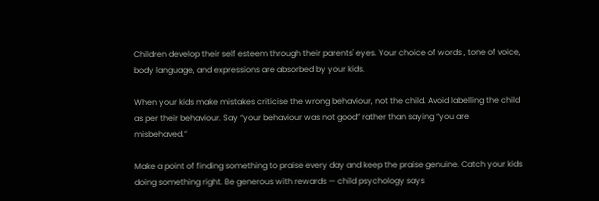Children develop their self esteem through their parents' eyes. Your choice of words , tone of voice, body language, and expressions are absorbed by your kids.

When your kids make mistakes criticise the wrong behaviour, not the child. Avoid labelling the child as per their behaviour. Say “your behaviour was not good” rather than saying “you are misbehaved.”

Make a point of finding something to praise every day and keep the praise genuine. Catch your kids doing something right. Be generous with rewards — child psychology says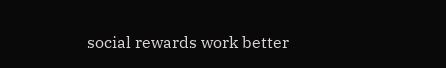social rewards work better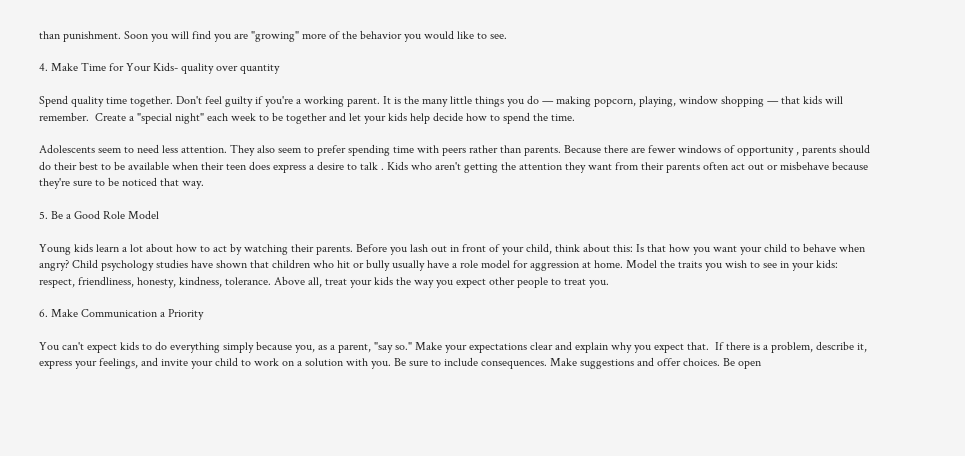than punishment. Soon you will find you are "growing" more of the behavior you would like to see.

4. Make Time for Your Kids- quality over quantity

Spend quality time together. Don't feel guilty if you're a working parent. It is the many little things you do — making popcorn, playing, window shopping — that kids will remember.  Create a "special night" each week to be together and let your kids help decide how to spend the time.

Adolescents seem to need less attention. They also seem to prefer spending time with peers rather than parents. Because there are fewer windows of opportunity , parents should do their best to be available when their teen does express a desire to talk . Kids who aren't getting the attention they want from their parents often act out or misbehave because they're sure to be noticed that way.

5. Be a Good Role Model

Young kids learn a lot about how to act by watching their parents. Before you lash out in front of your child, think about this: Is that how you want your child to behave when angry? Child psychology studies have shown that children who hit or bully usually have a role model for aggression at home. Model the traits you wish to see in your kids: respect, friendliness, honesty, kindness, tolerance. Above all, treat your kids the way you expect other people to treat you.

6. Make Communication a Priority

You can't expect kids to do everything simply because you, as a parent, "say so." Make your expectations clear and explain why you expect that.  If there is a problem, describe it, express your feelings, and invite your child to work on a solution with you. Be sure to include consequences. Make suggestions and offer choices. Be open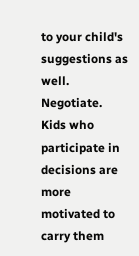to your child's suggestions as well. Negotiate. Kids who participate in decisions are more motivated to carry them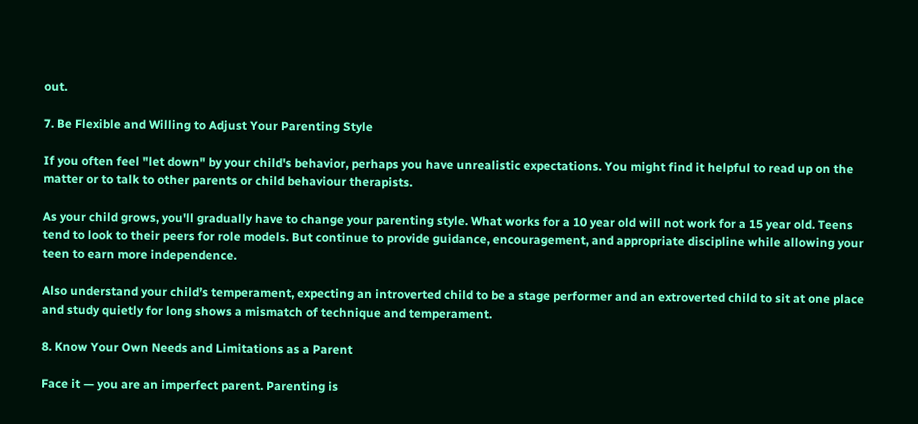out.

7. Be Flexible and Willing to Adjust Your Parenting Style

If you often feel "let down" by your child's behavior, perhaps you have unrealistic expectations. You might find it helpful to read up on the matter or to talk to other parents or child behaviour therapists.

As your child grows, you'll gradually have to change your parenting style. What works for a 10 year old will not work for a 15 year old. Teens tend to look to their peers for role models. But continue to provide guidance, encouragement, and appropriate discipline while allowing your teen to earn more independence.

Also understand your child’s temperament, expecting an introverted child to be a stage performer and an extroverted child to sit at one place and study quietly for long shows a mismatch of technique and temperament.

8. Know Your Own Needs and Limitations as a Parent

Face it — you are an imperfect parent. Parenting is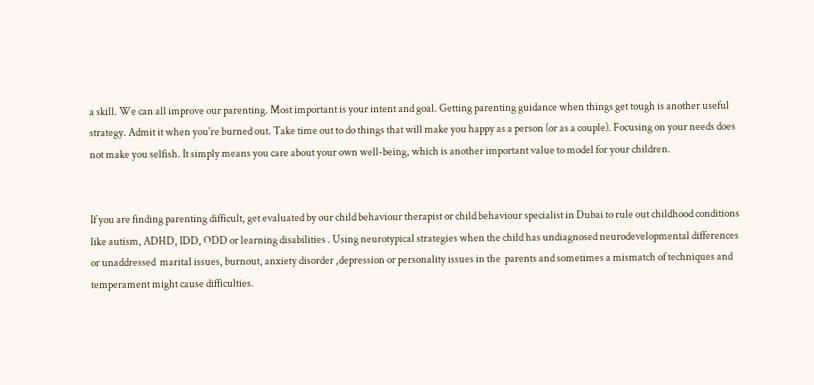a skill. We can all improve our parenting. Most important is your intent and goal. Getting parenting guidance when things get tough is another useful strategy. Admit it when you're burned out. Take time out to do things that will make you happy as a person (or as a couple). Focusing on your needs does not make you selfish. It simply means you care about your own well-being, which is another important value to model for your children.


If you are finding parenting difficult, get evaluated by our child behaviour therapist or child behaviour specialist in Dubai to rule out childhood conditions like autism, ADHD, IDD, ODD or learning disabilities . Using neurotypical strategies when the child has undiagnosed neurodevelopmental differences or unaddressed  marital issues, burnout, anxiety disorder ,depression or personality issues in the  parents and sometimes a mismatch of techniques and temperament might cause difficulties.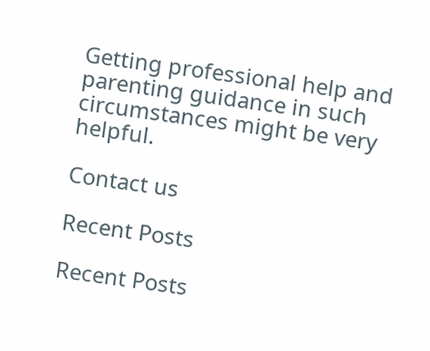Getting professional help and parenting guidance in such circumstances might be very helpful.

Contact us

Recent Posts

Recent Posts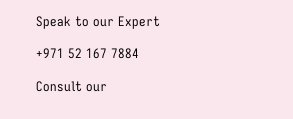Speak to our Expert

+971 52 167 7884

Consult our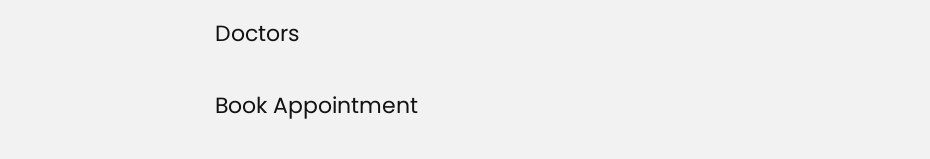Doctors

Book Appointment